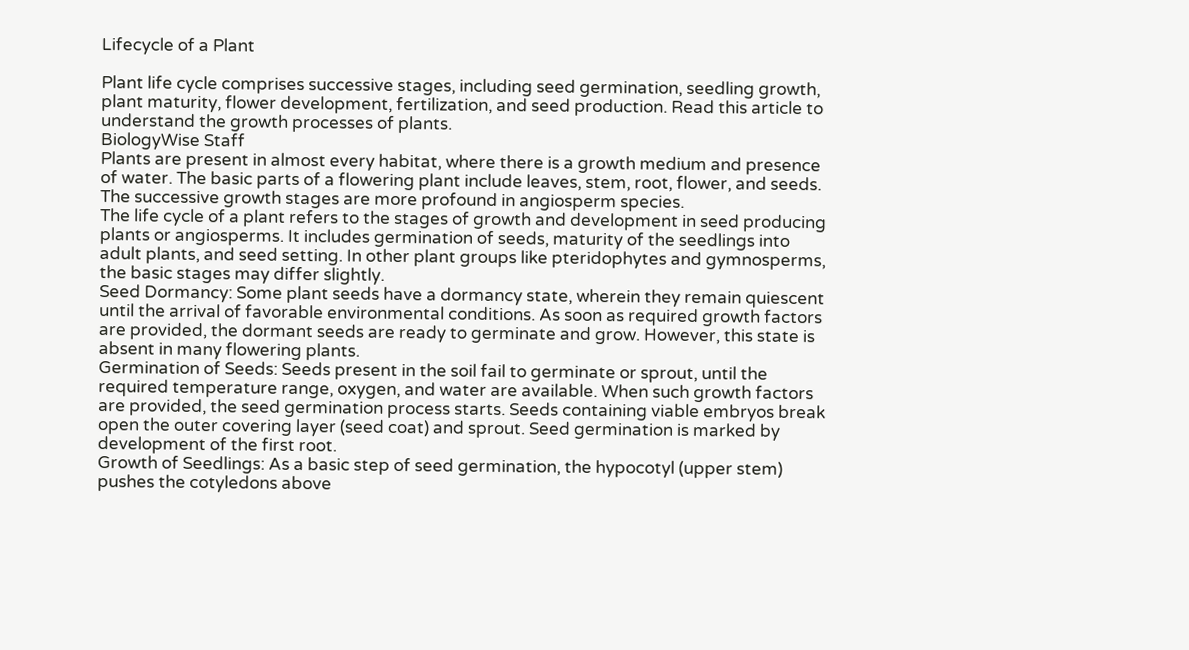Lifecycle of a Plant

Plant life cycle comprises successive stages, including seed germination, seedling growth, plant maturity, flower development, fertilization, and seed production. Read this article to understand the growth processes of plants.
BiologyWise Staff
Plants are present in almost every habitat, where there is a growth medium and presence of water. The basic parts of a flowering plant include leaves, stem, root, flower, and seeds. The successive growth stages are more profound in angiosperm species.
The life cycle of a plant refers to the stages of growth and development in seed producing plants or angiosperms. It includes germination of seeds, maturity of the seedlings into adult plants, and seed setting. In other plant groups like pteridophytes and gymnosperms, the basic stages may differ slightly.
Seed Dormancy: Some plant seeds have a dormancy state, wherein they remain quiescent until the arrival of favorable environmental conditions. As soon as required growth factors are provided, the dormant seeds are ready to germinate and grow. However, this state is absent in many flowering plants.
Germination of Seeds: Seeds present in the soil fail to germinate or sprout, until the required temperature range, oxygen, and water are available. When such growth factors are provided, the seed germination process starts. Seeds containing viable embryos break open the outer covering layer (seed coat) and sprout. Seed germination is marked by development of the first root.
Growth of Seedlings: As a basic step of seed germination, the hypocotyl (upper stem) pushes the cotyledons above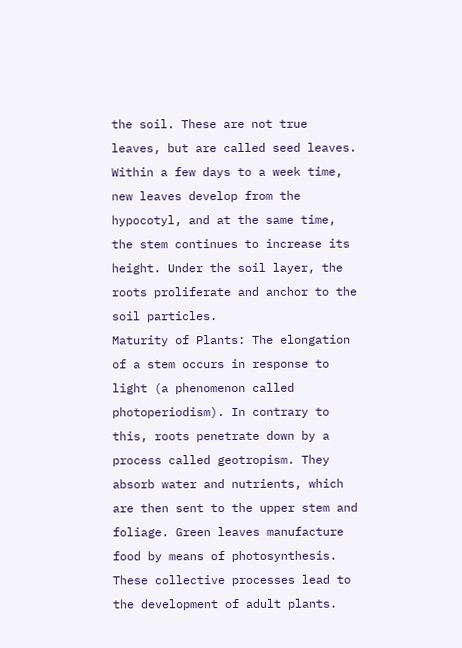the soil. These are not true leaves, but are called seed leaves. Within a few days to a week time, new leaves develop from the hypocotyl, and at the same time, the stem continues to increase its height. Under the soil layer, the roots proliferate and anchor to the soil particles.
Maturity of Plants: The elongation of a stem occurs in response to light (a phenomenon called photoperiodism). In contrary to this, roots penetrate down by a process called geotropism. They absorb water and nutrients, which are then sent to the upper stem and foliage. Green leaves manufacture food by means of photosynthesis. These collective processes lead to the development of adult plants.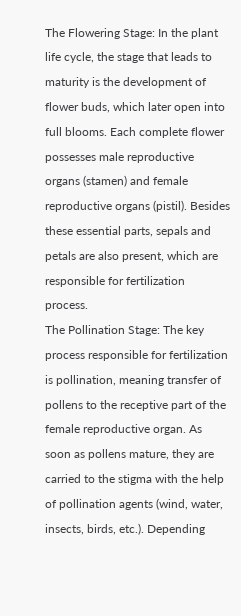The Flowering Stage: In the plant life cycle, the stage that leads to maturity is the development of flower buds, which later open into full blooms. Each complete flower possesses male reproductive organs (stamen) and female reproductive organs (pistil). Besides these essential parts, sepals and petals are also present, which are responsible for fertilization process.
The Pollination Stage: The key process responsible for fertilization is pollination, meaning transfer of pollens to the receptive part of the female reproductive organ. As soon as pollens mature, they are carried to the stigma with the help of pollination agents (wind, water, insects, birds, etc.). Depending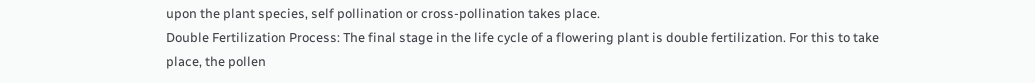upon the plant species, self pollination or cross-pollination takes place.
Double Fertilization Process: The final stage in the life cycle of a flowering plant is double fertilization. For this to take place, the pollen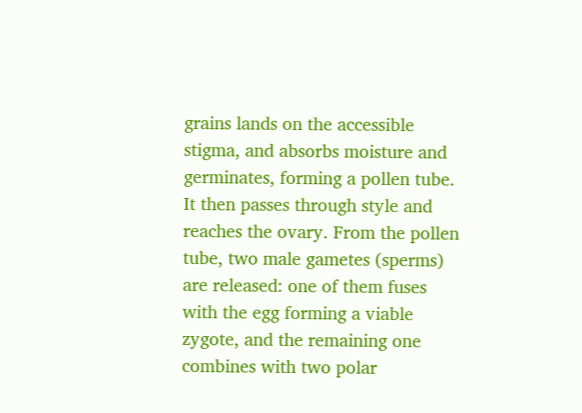grains lands on the accessible stigma, and absorbs moisture and germinates, forming a pollen tube. It then passes through style and reaches the ovary. From the pollen tube, two male gametes (sperms) are released: one of them fuses with the egg forming a viable zygote, and the remaining one combines with two polar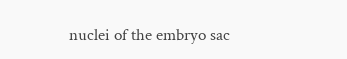nuclei of the embryo sac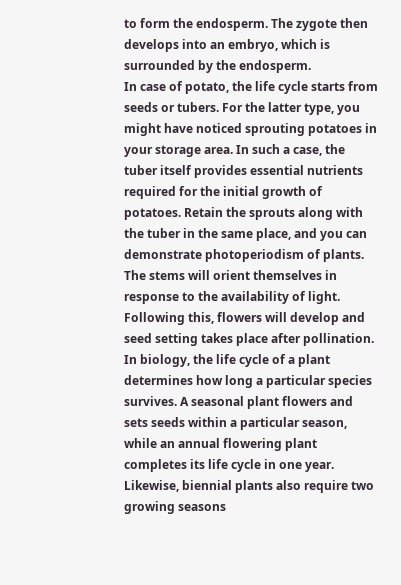to form the endosperm. The zygote then develops into an embryo, which is surrounded by the endosperm.
In case of potato, the life cycle starts from seeds or tubers. For the latter type, you might have noticed sprouting potatoes in your storage area. In such a case, the tuber itself provides essential nutrients required for the initial growth of potatoes. Retain the sprouts along with the tuber in the same place, and you can demonstrate photoperiodism of plants. The stems will orient themselves in response to the availability of light. Following this, flowers will develop and seed setting takes place after pollination.
In biology, the life cycle of a plant determines how long a particular species survives. A seasonal plant flowers and sets seeds within a particular season, while an annual flowering plant completes its life cycle in one year. Likewise, biennial plants also require two growing seasons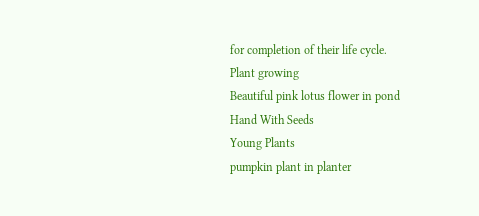for completion of their life cycle.
Plant growing
Beautiful pink lotus flower in pond
Hand With Seeds
Young Plants
pumpkin plant in planter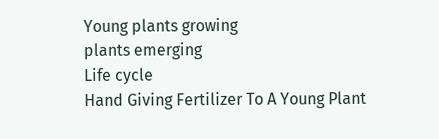Young plants growing
plants emerging
Life cycle
Hand Giving Fertilizer To A Young Plant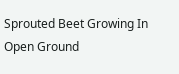Sprouted Beet Growing In Open Ground